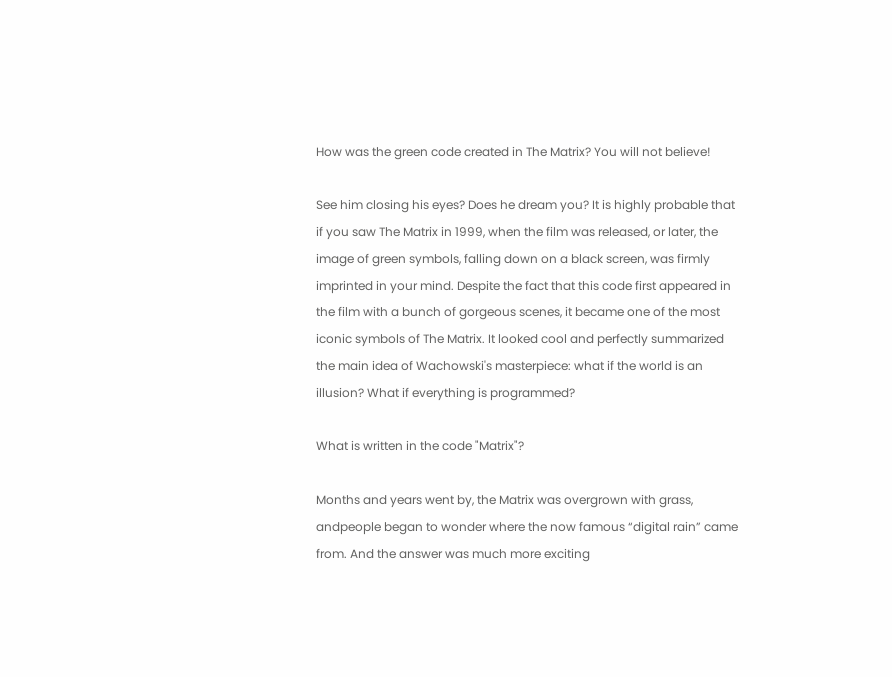How was the green code created in The Matrix? You will not believe!

See him closing his eyes? Does he dream you? It is highly probable that if you saw The Matrix in 1999, when the film was released, or later, the image of green symbols, falling down on a black screen, was firmly imprinted in your mind. Despite the fact that this code first appeared in the film with a bunch of gorgeous scenes, it became one of the most iconic symbols of The Matrix. It looked cool and perfectly summarized the main idea of Wachowski's masterpiece: what if the world is an illusion? What if everything is programmed?

What is written in the code "Matrix"?

Months and years went by, the Matrix was overgrown with grass, andpeople began to wonder where the now famous “digital rain” came from. And the answer was much more exciting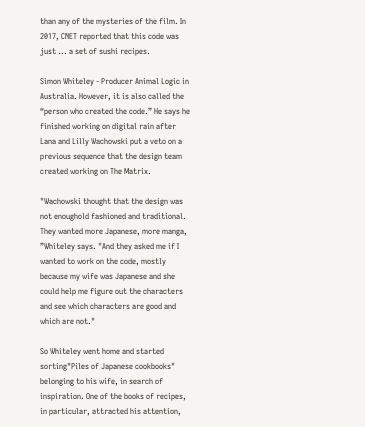than any of the mysteries of the film. In 2017, CNET reported that this code was just ... a set of sushi recipes.

Simon Whiteley - Producer Animal Logic in Australia. However, it is also called the “person who created the code.” He says he finished working on digital rain after Lana and Lilly Wachowski put a veto on a previous sequence that the design team created working on The Matrix.

"Wachowski thought that the design was not enoughold fashioned and traditional. They wanted more Japanese, more manga, ”Whiteley says. "And they asked me if I wanted to work on the code, mostly because my wife was Japanese and she could help me figure out the characters and see which characters are good and which are not."

So Whiteley went home and started sorting"Piles of Japanese cookbooks" belonging to his wife, in search of inspiration. One of the books of recipes, in particular, attracted his attention,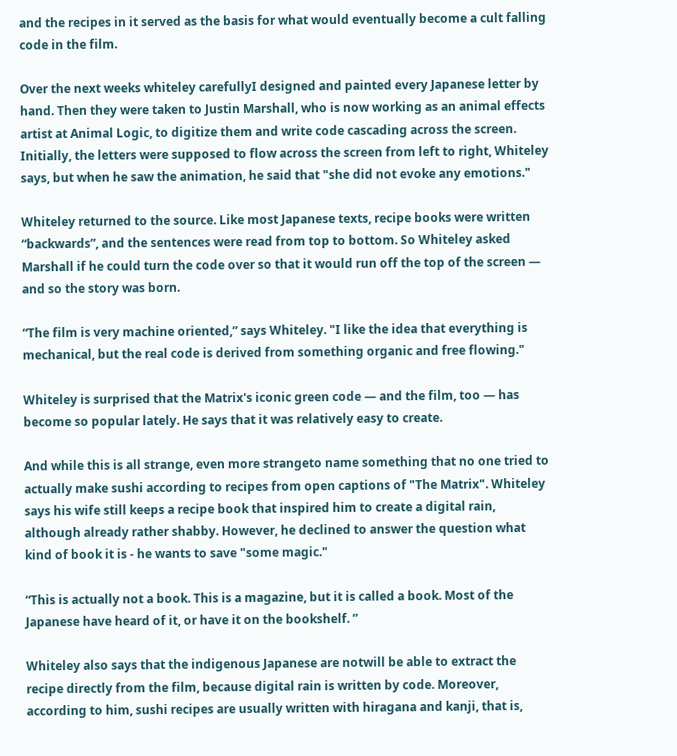and the recipes in it served as the basis for what would eventually become a cult falling code in the film.

Over the next weeks whiteley carefullyI designed and painted every Japanese letter by hand. Then they were taken to Justin Marshall, who is now working as an animal effects artist at Animal Logic, to digitize them and write code cascading across the screen. Initially, the letters were supposed to flow across the screen from left to right, Whiteley says, but when he saw the animation, he said that "she did not evoke any emotions."

Whiteley returned to the source. Like most Japanese texts, recipe books were written “backwards”, and the sentences were read from top to bottom. So Whiteley asked Marshall if he could turn the code over so that it would run off the top of the screen — and so the story was born.

“The film is very machine oriented,” says Whiteley. "I like the idea that everything is mechanical, but the real code is derived from something organic and free flowing."

Whiteley is surprised that the Matrix's iconic green code — and the film, too — has become so popular lately. He says that it was relatively easy to create.

And while this is all strange, even more strangeto name something that no one tried to actually make sushi according to recipes from open captions of "The Matrix". Whiteley says his wife still keeps a recipe book that inspired him to create a digital rain, although already rather shabby. However, he declined to answer the question what kind of book it is - he wants to save "some magic."

“This is actually not a book. This is a magazine, but it is called a book. Most of the Japanese have heard of it, or have it on the bookshelf. ”

Whiteley also says that the indigenous Japanese are notwill be able to extract the recipe directly from the film, because digital rain is written by code. Moreover, according to him, sushi recipes are usually written with hiragana and kanji, that is,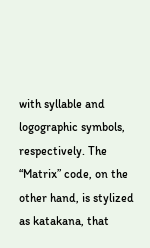with syllable and logographic symbols, respectively. The “Matrix” code, on the other hand, is stylized as katakana, that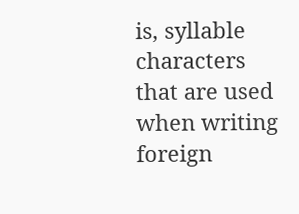is, syllable characters that are used when writing foreign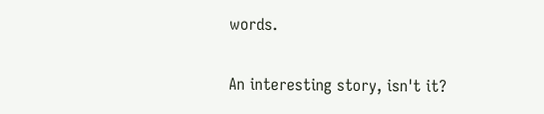words.

An interesting story, isn't it?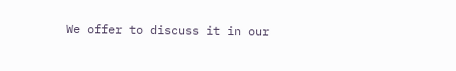We offer to discuss it in our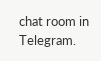chat room in Telegram.